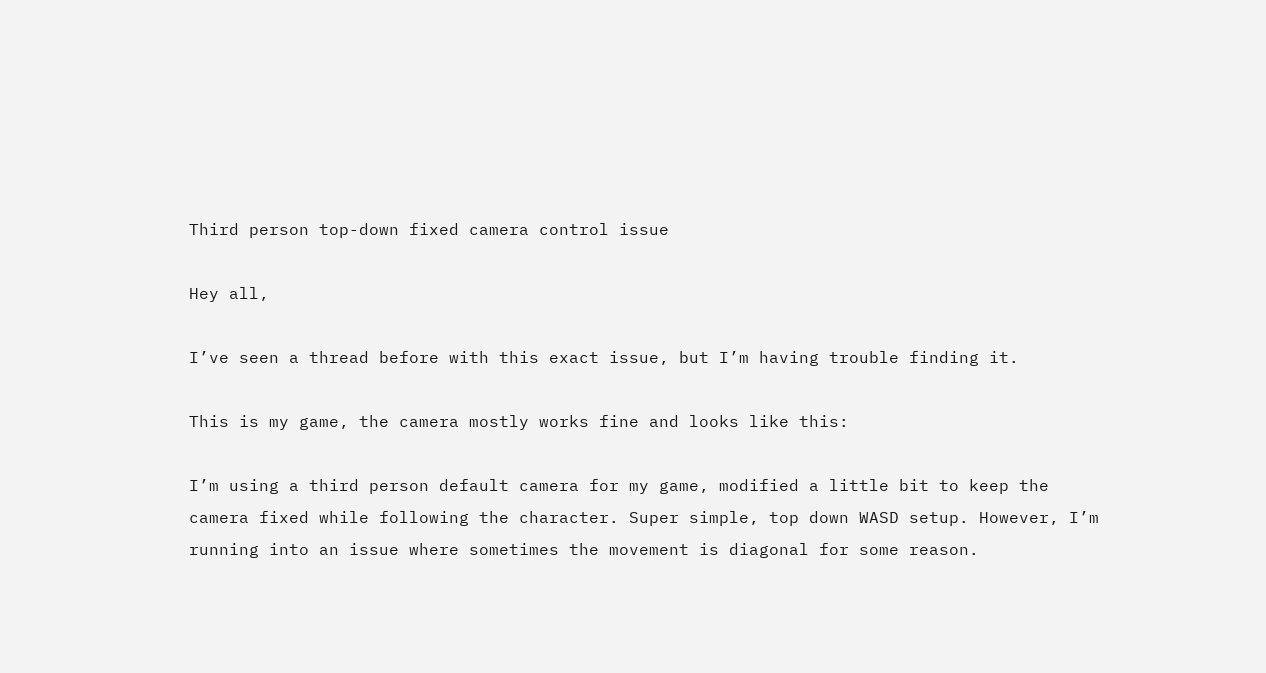Third person top-down fixed camera control issue

Hey all,

I’ve seen a thread before with this exact issue, but I’m having trouble finding it.

This is my game, the camera mostly works fine and looks like this:

I’m using a third person default camera for my game, modified a little bit to keep the camera fixed while following the character. Super simple, top down WASD setup. However, I’m running into an issue where sometimes the movement is diagonal for some reason.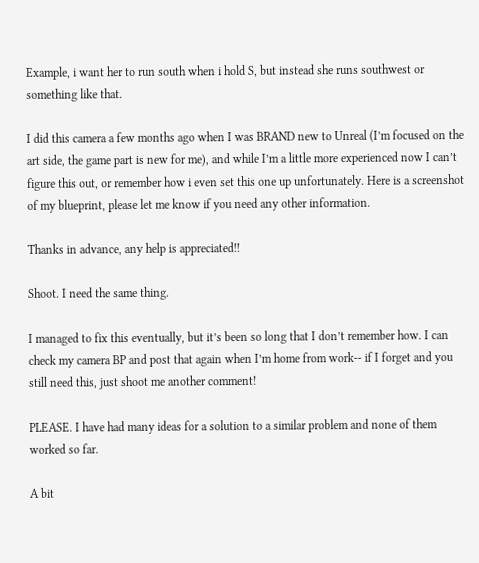Example, i want her to run south when i hold S, but instead she runs southwest or something like that.

I did this camera a few months ago when I was BRAND new to Unreal (I’m focused on the art side, the game part is new for me), and while I’m a little more experienced now I can’t figure this out, or remember how i even set this one up unfortunately. Here is a screenshot of my blueprint, please let me know if you need any other information.

Thanks in advance, any help is appreciated!!

Shoot. I need the same thing.

I managed to fix this eventually, but it’s been so long that I don’t remember how. I can check my camera BP and post that again when I’m home from work-- if I forget and you still need this, just shoot me another comment!

PLEASE. I have had many ideas for a solution to a similar problem and none of them worked so far.

A bit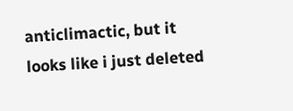anticlimactic, but it looks like i just deleted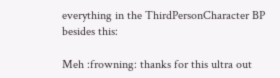everything in the ThirdPersonCharacter BP besides this:

Meh :frowning: thanks for this ultra out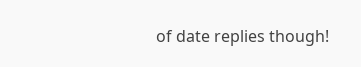of date replies though!